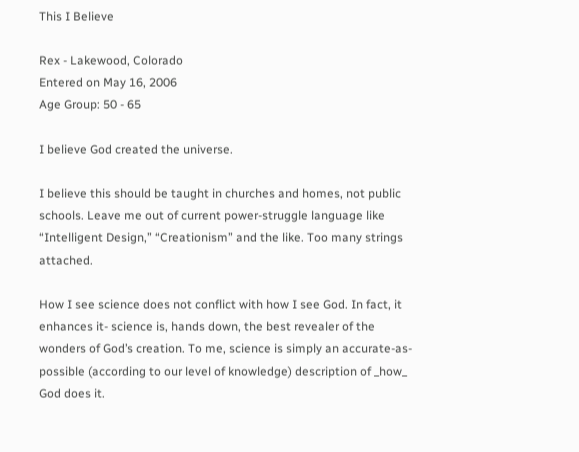This I Believe

Rex - Lakewood, Colorado
Entered on May 16, 2006
Age Group: 50 - 65

I believe God created the universe.

I believe this should be taught in churches and homes, not public schools. Leave me out of current power-struggle language like “Intelligent Design,” “Creationism” and the like. Too many strings attached.

How I see science does not conflict with how I see God. In fact, it enhances it- science is, hands down, the best revealer of the wonders of God’s creation. To me, science is simply an accurate-as-possible (according to our level of knowledge) description of _how_ God does it.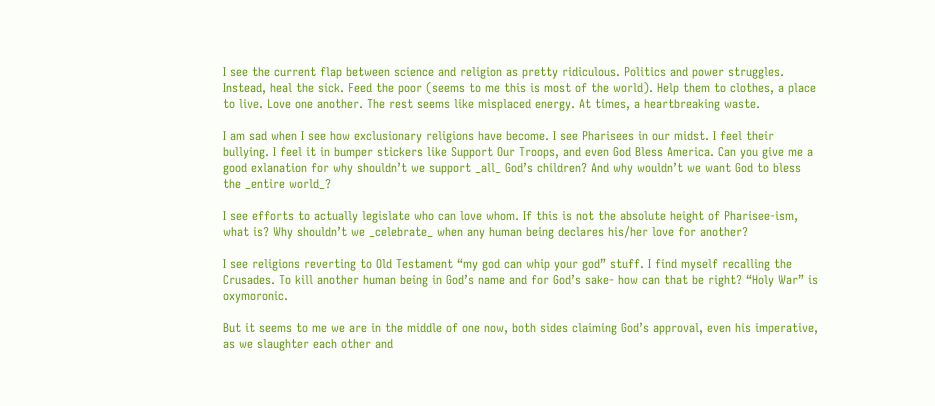I see the current flap between science and religion as pretty ridiculous. Politics and power struggles. Instead, heal the sick. Feed the poor (seems to me this is most of the world). Help them to clothes, a place to live. Love one another. The rest seems like misplaced energy. At times, a heartbreaking waste.

I am sad when I see how exclusionary religions have become. I see Pharisees in our midst. I feel their bullying. I feel it in bumper stickers like Support Our Troops, and even God Bless America. Can you give me a good exlanation for why shouldn’t we support _all_ God’s children? And why wouldn’t we want God to bless the _entire world_?

I see efforts to actually legislate who can love whom. If this is not the absolute height of Pharisee-ism, what is? Why shouldn’t we _celebrate_ when any human being declares his/her love for another?

I see religions reverting to Old Testament “my god can whip your god” stuff. I find myself recalling the Crusades. To kill another human being in God’s name and for God’s sake- how can that be right? “Holy War” is oxymoronic.

But it seems to me we are in the middle of one now, both sides claiming God’s approval, even his imperative, as we slaughter each other and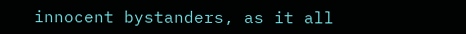innocent bystanders, as it all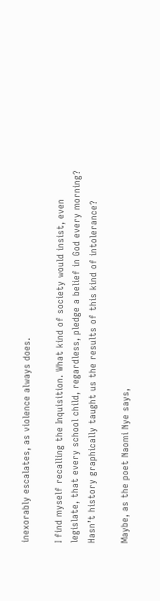inexorably escalates, as violence always does.

I find myself recalling the Inquisition. What kind of society would insist, even legislate, that every school child, regardless, pledge a belief in God every morning? Hasn’t history graphically taught us the results of this kind of intolerance?

Maybe, as the poet Naomi Nye says,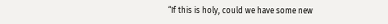“If this is holy, could we have some new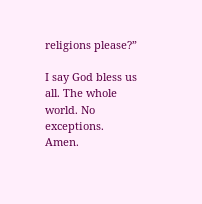religions please?”

I say God bless us all. The whole world. No exceptions. Amen.